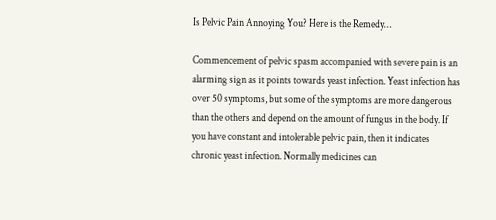Is Pelvic Pain Annoying You? Here is the Remedy…

Commencement of pelvic spasm accompanied with severe pain is an alarming sign as it points towards yeast infection. Yeast infection has over 50 symptoms, but some of the symptoms are more dangerous than the others and depend on the amount of fungus in the body. If you have constant and intolerable pelvic pain, then it indicates chronic yeast infection. Normally medicines can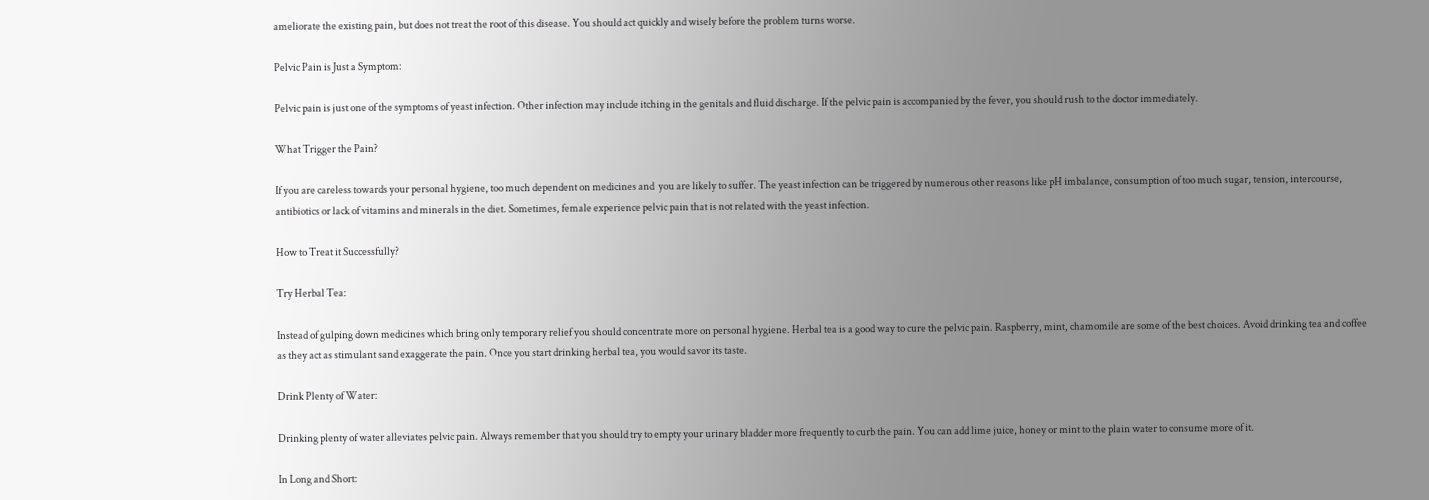ameliorate the existing pain, but does not treat the root of this disease. You should act quickly and wisely before the problem turns worse.

Pelvic Pain is Just a Symptom:

Pelvic pain is just one of the symptoms of yeast infection. Other infection may include itching in the genitals and fluid discharge. If the pelvic pain is accompanied by the fever, you should rush to the doctor immediately.

What Trigger the Pain?

If you are careless towards your personal hygiene, too much dependent on medicines and  you are likely to suffer. The yeast infection can be triggered by numerous other reasons like pH imbalance, consumption of too much sugar, tension, intercourse, antibiotics or lack of vitamins and minerals in the diet. Sometimes, female experience pelvic pain that is not related with the yeast infection.

How to Treat it Successfully?

Try Herbal Tea:

Instead of gulping down medicines which bring only temporary relief you should concentrate more on personal hygiene. Herbal tea is a good way to cure the pelvic pain. Raspberry, mint, chamomile are some of the best choices. Avoid drinking tea and coffee as they act as stimulant sand exaggerate the pain. Once you start drinking herbal tea, you would savor its taste.

Drink Plenty of Water:

Drinking plenty of water alleviates pelvic pain. Always remember that you should try to empty your urinary bladder more frequently to curb the pain. You can add lime juice, honey or mint to the plain water to consume more of it.

In Long and Short: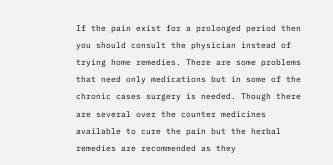If the pain exist for a prolonged period then you should consult the physician instead of trying home remedies. There are some problems that need only medications but in some of the chronic cases surgery is needed. Though there are several over the counter medicines available to cure the pain but the herbal remedies are recommended as they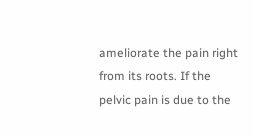ameliorate the pain right from its roots. If the pelvic pain is due to the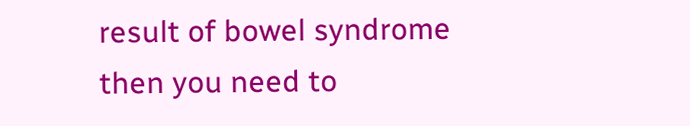result of bowel syndrome then you need to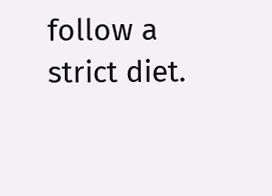follow a strict diet.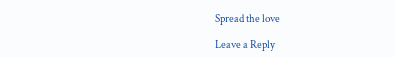Spread the love

Leave a Reply